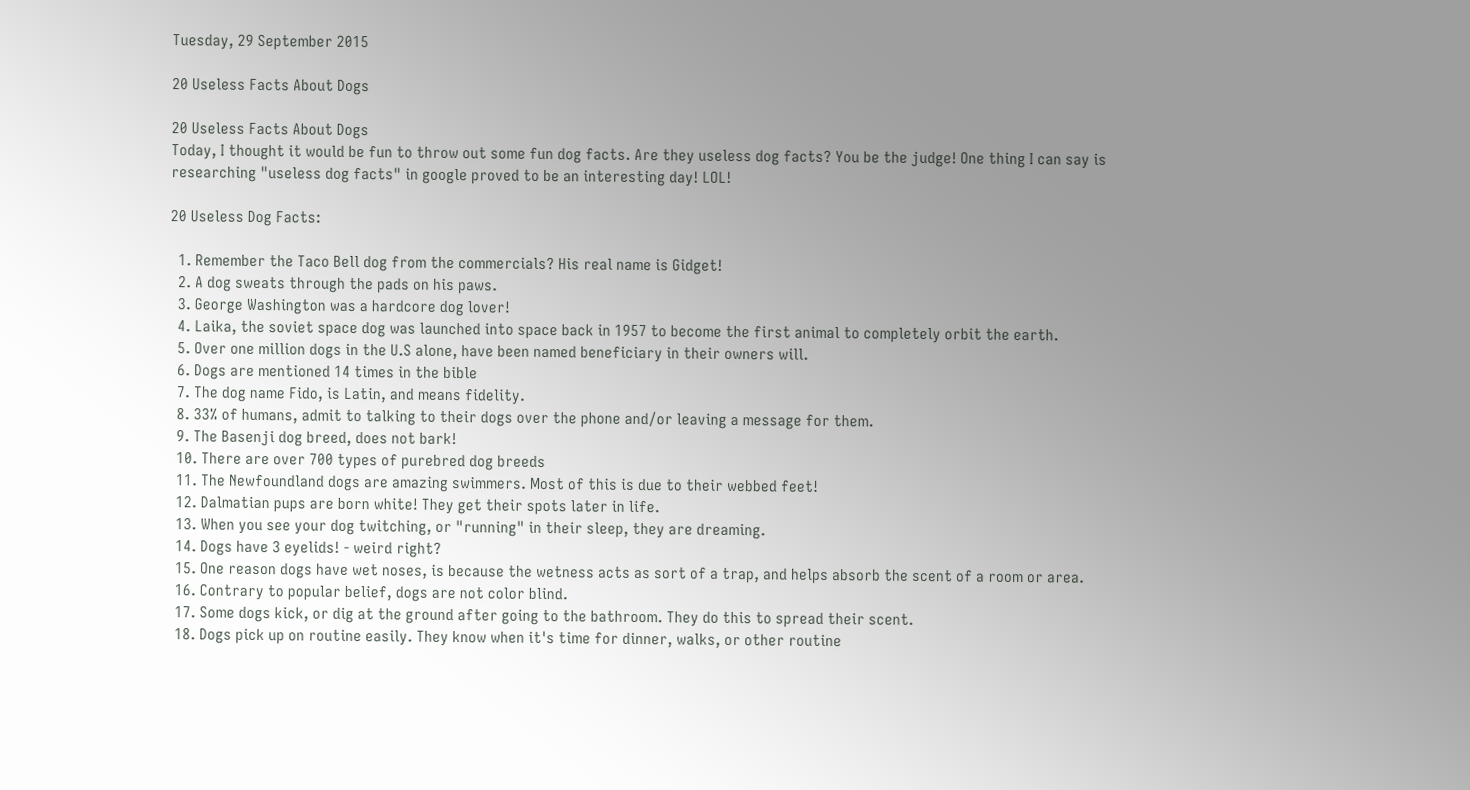Tuesday, 29 September 2015

20 Useless Facts About Dogs

20 Useless Facts About Dogs
Today, I thought it would be fun to throw out some fun dog facts. Are they useless dog facts? You be the judge! One thing I can say is researching "useless dog facts" in google proved to be an interesting day! LOL!

20 Useless Dog Facts:

  1. Remember the Taco Bell dog from the commercials? His real name is Gidget!
  2. A dog sweats through the pads on his paws.
  3. George Washington was a hardcore dog lover!
  4. Laika, the soviet space dog was launched into space back in 1957 to become the first animal to completely orbit the earth.
  5. Over one million dogs in the U.S alone, have been named beneficiary in their owners will.
  6. Dogs are mentioned 14 times in the bible
  7. The dog name Fido, is Latin, and means fidelity.
  8. 33% of humans, admit to talking to their dogs over the phone and/or leaving a message for them.
  9. The Basenji dog breed, does not bark!
  10. There are over 700 types of purebred dog breeds
  11. The Newfoundland dogs are amazing swimmers. Most of this is due to their webbed feet!
  12. Dalmatian pups are born white! They get their spots later in life.
  13. When you see your dog twitching, or "running" in their sleep, they are dreaming.
  14. Dogs have 3 eyelids! - weird right?
  15. One reason dogs have wet noses, is because the wetness acts as sort of a trap, and helps absorb the scent of a room or area.
  16. Contrary to popular belief, dogs are not color blind.
  17. Some dogs kick, or dig at the ground after going to the bathroom. They do this to spread their scent.
  18. Dogs pick up on routine easily. They know when it's time for dinner, walks, or other routine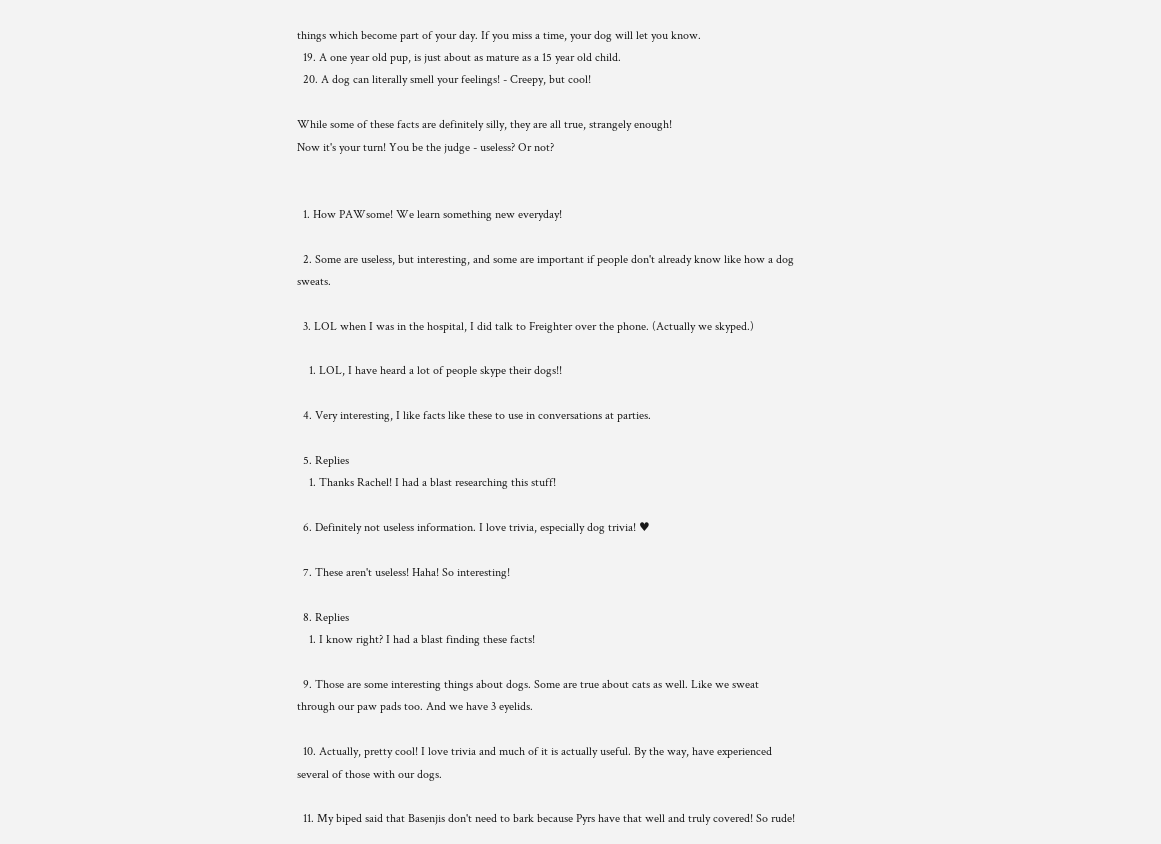things which become part of your day. If you miss a time, your dog will let you know.
  19. A one year old pup, is just about as mature as a 15 year old child.
  20. A dog can literally smell your feelings! - Creepy, but cool!

While some of these facts are definitely silly, they are all true, strangely enough!
Now it's your turn! You be the judge - useless? Or not?


  1. How PAWsome! We learn something new everyday!

  2. Some are useless, but interesting, and some are important if people don't already know like how a dog sweats.

  3. LOL when I was in the hospital, I did talk to Freighter over the phone. (Actually we skyped.)

    1. LOL, I have heard a lot of people skype their dogs!!

  4. Very interesting, I like facts like these to use in conversations at parties.

  5. Replies
    1. Thanks Rachel! I had a blast researching this stuff!

  6. Definitely not useless information. I love trivia, especially dog trivia! ♥

  7. These aren't useless! Haha! So interesting!

  8. Replies
    1. I know right? I had a blast finding these facts!

  9. Those are some interesting things about dogs. Some are true about cats as well. Like we sweat through our paw pads too. And we have 3 eyelids.

  10. Actually, pretty cool! I love trivia and much of it is actually useful. By the way, have experienced several of those with our dogs.

  11. My biped said that Basenjis don't need to bark because Pyrs have that well and truly covered! So rude!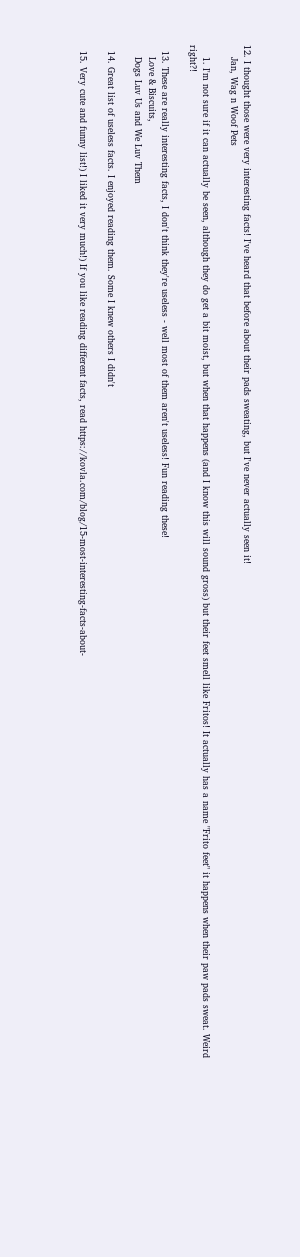12. I thought those were very interesting facts! I've heard that before about their pads sweating, but I've never actually seen it!
    Jan, Wag n Woof Pets

    1. I'm not sure if it can actually be seen, although they do get a bit moist, but when that happens (and I know this will sound gross) but their feet smell like Fritos! It actually has a name "Frito feet" it happens when their paw pads sweat. Weird right?!

  13. These are really interesting facts, I don't think they're useless - well most of them aren't useless! Fun reading these!
    Love & Biscuits,
    Dogs Luv Us and We Luv Them

  14. Great list of useless facts. I enjoyed reading them. Some I knew others I didn't

  15. Very cute and funny list!) I liked it very much!) If you like reading different facts, read https://kovla.com/blog/15-most-interesting-facts-about-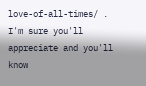love-of-all-times/ . I'm sure you'll appreciate and you'll know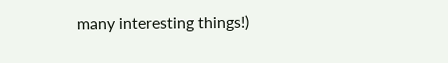many interesting things!)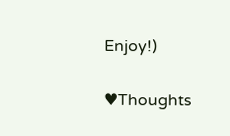Enjoy!)


♥Thoughts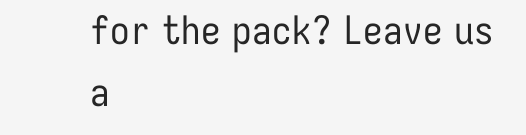for the pack? Leave us a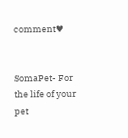comment♥


SomaPet- For the life of your pet